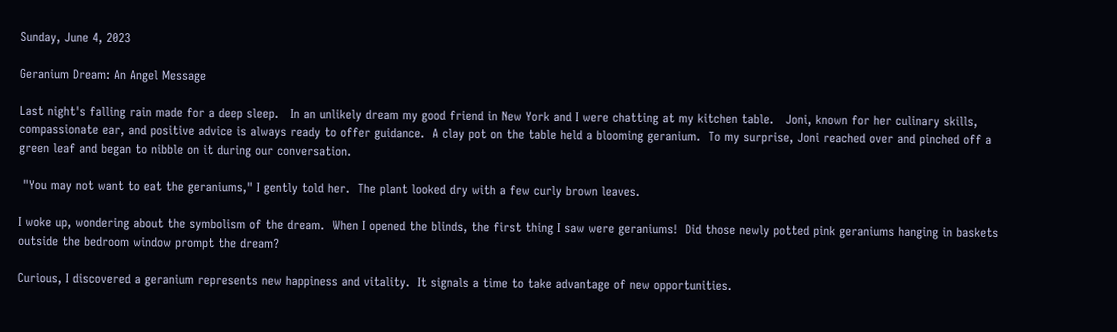Sunday, June 4, 2023

Geranium Dream: An Angel Message

Last night's falling rain made for a deep sleep.   In an unlikely dream my good friend in New York and I were chatting at my kitchen table.   Joni, known for her culinary skills, compassionate ear, and positive advice is always ready to offer guidance.  A clay pot on the table held a blooming geranium.  To my surprise, Joni reached over and pinched off a green leaf and began to nibble on it during our conversation.

 "You may not want to eat the geraniums," I gently told her.  The plant looked dry with a few curly brown leaves.

I woke up, wondering about the symbolism of the dream.  When I opened the blinds, the first thing I saw were geraniums!  Did those newly potted pink geraniums hanging in baskets outside the bedroom window prompt the dream?

Curious, I discovered a geranium represents new happiness and vitality.  It signals a time to take advantage of new opportunities.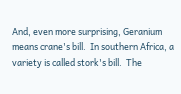And, even more surprising, Geranium means crane's bill.  In southern Africa, a variety is called stork's bill.  The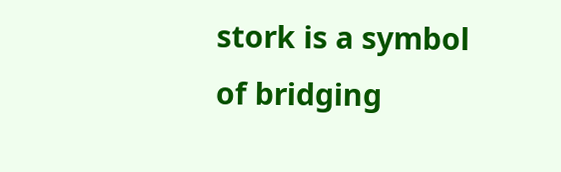stork is a symbol of bridging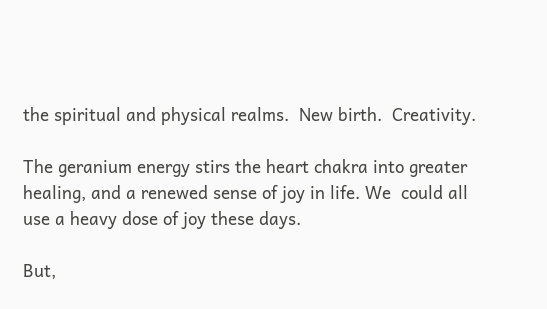the spiritual and physical realms.  New birth.  Creativity.

The geranium energy stirs the heart chakra into greater healing, and a renewed sense of joy in life. We  could all use a heavy dose of joy these days.

But,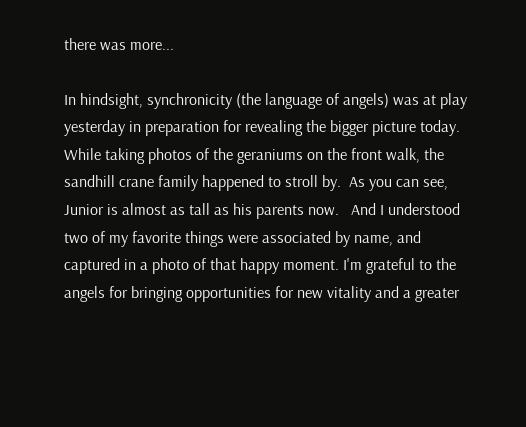there was more...

In hindsight, synchronicity (the language of angels) was at play yesterday in preparation for revealing the bigger picture today.  While taking photos of the geraniums on the front walk, the sandhill crane family happened to stroll by.  As you can see, Junior is almost as tall as his parents now.   And I understood two of my favorite things were associated by name, and captured in a photo of that happy moment. I'm grateful to the angels for bringing opportunities for new vitality and a greater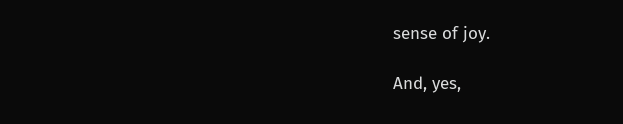sense of joy.

And, yes,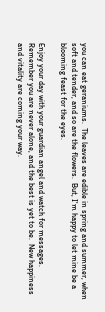you can eat geraniums.  The leaves are edible in spring and summer, when soft and tender, and so are the flowers.  But, I'm happy to let mine be a blooming feast for the eyes.

Enjoy your day with your guardian angel and watch for messages.   Remember you are never alone, and the best is yet to be.  New happiness and vitality are coming your way.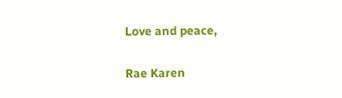Love and peace,

Rae Karen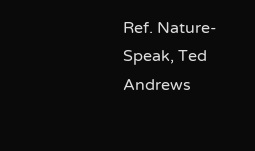Ref. Nature-Speak, Ted Andrews